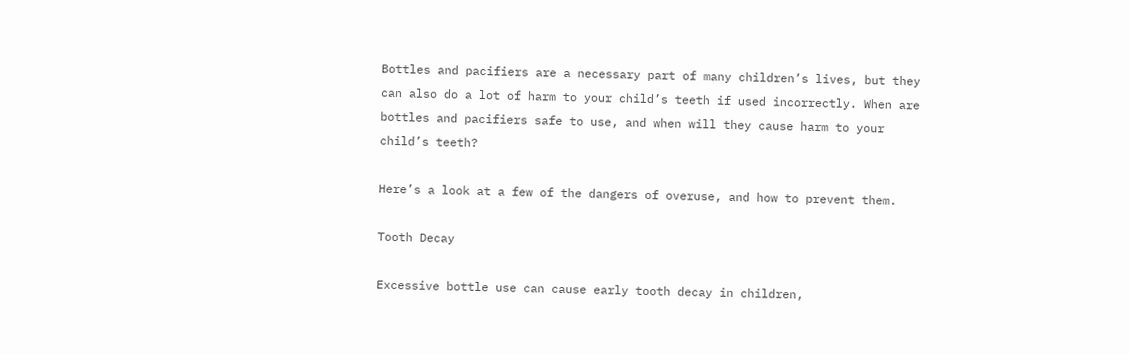Bottles and pacifiers are a necessary part of many children’s lives, but they can also do a lot of harm to your child’s teeth if used incorrectly. When are bottles and pacifiers safe to use, and when will they cause harm to your child’s teeth?

Here’s a look at a few of the dangers of overuse, and how to prevent them.

Tooth Decay

Excessive bottle use can cause early tooth decay in children,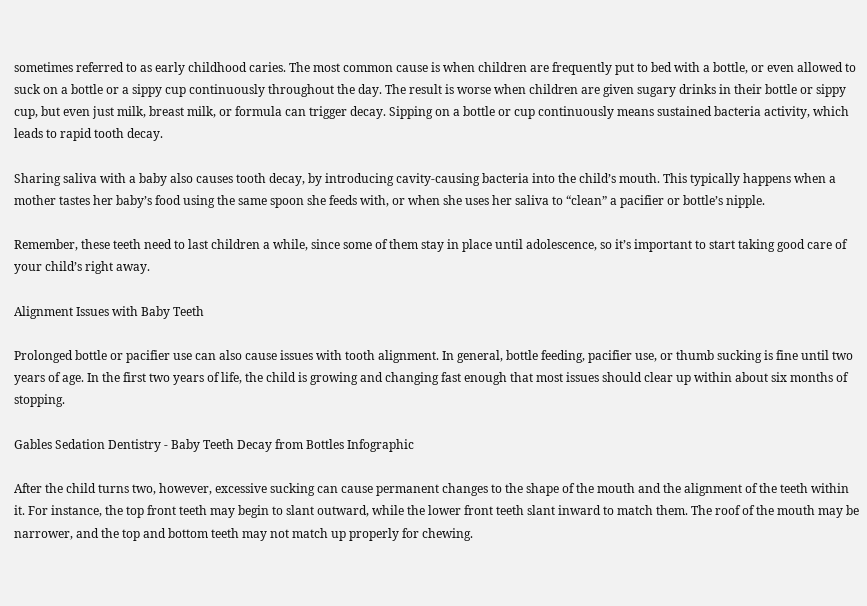sometimes referred to as early childhood caries. The most common cause is when children are frequently put to bed with a bottle, or even allowed to suck on a bottle or a sippy cup continuously throughout the day. The result is worse when children are given sugary drinks in their bottle or sippy cup, but even just milk, breast milk, or formula can trigger decay. Sipping on a bottle or cup continuously means sustained bacteria activity, which leads to rapid tooth decay.

Sharing saliva with a baby also causes tooth decay, by introducing cavity-causing bacteria into the child’s mouth. This typically happens when a mother tastes her baby’s food using the same spoon she feeds with, or when she uses her saliva to “clean” a pacifier or bottle’s nipple.

Remember, these teeth need to last children a while, since some of them stay in place until adolescence, so it’s important to start taking good care of your child’s right away.

Alignment Issues with Baby Teeth

Prolonged bottle or pacifier use can also cause issues with tooth alignment. In general, bottle feeding, pacifier use, or thumb sucking is fine until two years of age. In the first two years of life, the child is growing and changing fast enough that most issues should clear up within about six months of stopping.

Gables Sedation Dentistry - Baby Teeth Decay from Bottles Infographic

After the child turns two, however, excessive sucking can cause permanent changes to the shape of the mouth and the alignment of the teeth within it. For instance, the top front teeth may begin to slant outward, while the lower front teeth slant inward to match them. The roof of the mouth may be narrower, and the top and bottom teeth may not match up properly for chewing.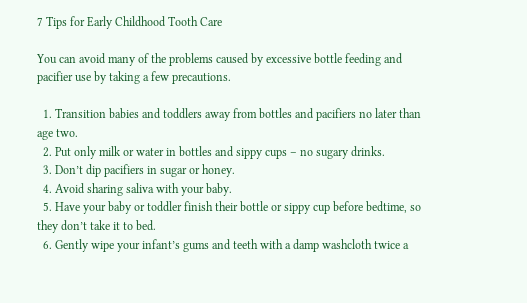7 Tips for Early Childhood Tooth Care

You can avoid many of the problems caused by excessive bottle feeding and pacifier use by taking a few precautions.

  1. Transition babies and toddlers away from bottles and pacifiers no later than age two.
  2. Put only milk or water in bottles and sippy cups – no sugary drinks.
  3. Don’t dip pacifiers in sugar or honey.
  4. Avoid sharing saliva with your baby.
  5. Have your baby or toddler finish their bottle or sippy cup before bedtime, so they don’t take it to bed.
  6. Gently wipe your infant’s gums and teeth with a damp washcloth twice a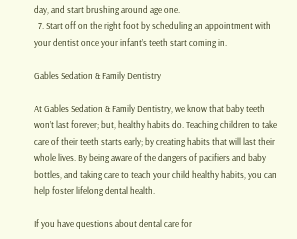day, and start brushing around age one.
  7. Start off on the right foot by scheduling an appointment with your dentist once your infant’s teeth start coming in.

Gables Sedation & Family Dentistry

At Gables Sedation & Family Dentistry, we know that baby teeth won’t last forever; but, healthy habits do. Teaching children to take care of their teeth starts early; by creating habits that will last their whole lives. By being aware of the dangers of pacifiers and baby bottles, and taking care to teach your child healthy habits, you can help foster lifelong dental health.

If you have questions about dental care for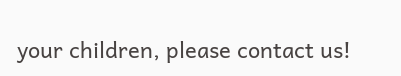your children, please contact us!